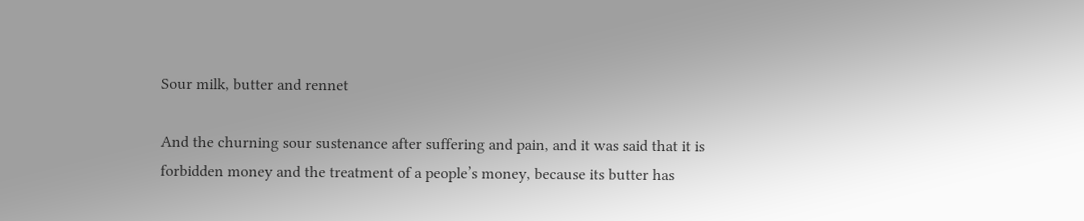Sour milk, butter and rennet

And the churning sour sustenance after suffering and pain, and it was said that it is forbidden money and the treatment of a people’s money, because its butter has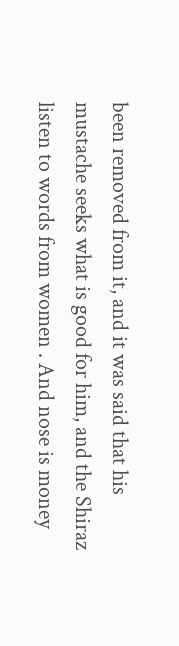been removed from it, and it was said that his mustache seeks what is good for him, and the Shiraz listen to words from women . And nose is money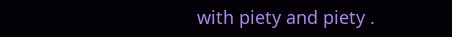with piety and piety .